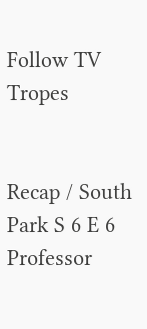Follow TV Tropes


Recap / South Park S 6 E 6 Professor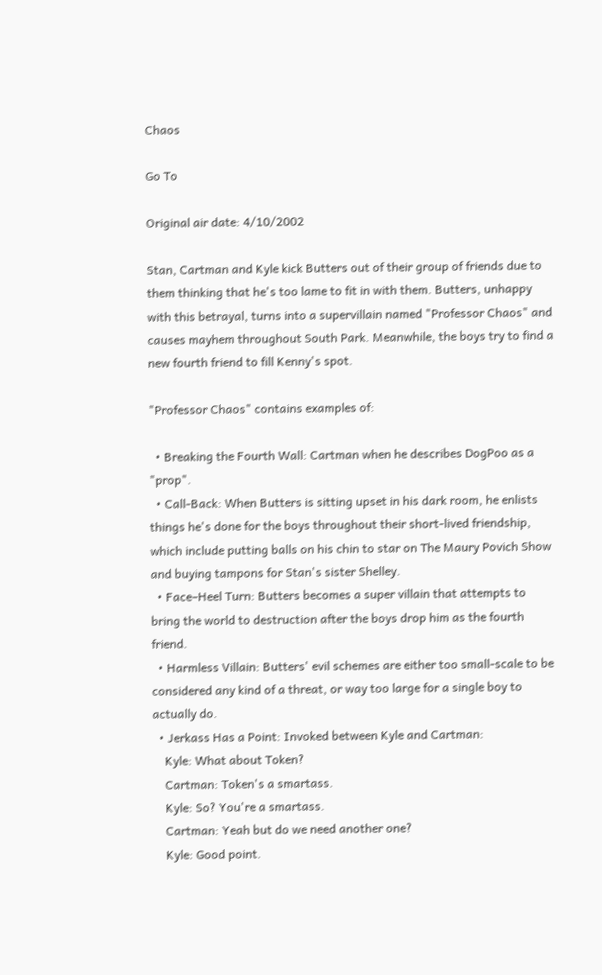Chaos

Go To

Original air date: 4/10/2002

Stan, Cartman and Kyle kick Butters out of their group of friends due to them thinking that he's too lame to fit in with them. Butters, unhappy with this betrayal, turns into a supervillain named "Professor Chaos" and causes mayhem throughout South Park. Meanwhile, the boys try to find a new fourth friend to fill Kenny's spot.

"Professor Chaos" contains examples of:

  • Breaking the Fourth Wall: Cartman when he describes DogPoo as a "prop".
  • Call-Back: When Butters is sitting upset in his dark room, he enlists things he's done for the boys throughout their short-lived friendship, which include putting balls on his chin to star on The Maury Povich Show and buying tampons for Stan's sister Shelley.
  • Face–Heel Turn: Butters becomes a super villain that attempts to bring the world to destruction after the boys drop him as the fourth friend.
  • Harmless Villain: Butters' evil schemes are either too small-scale to be considered any kind of a threat, or way too large for a single boy to actually do.
  • Jerkass Has a Point: Invoked between Kyle and Cartman:
    Kyle: What about Token?
    Cartman: Token's a smartass.
    Kyle: So? You're a smartass.
    Cartman: Yeah but do we need another one?
    Kyle: Good point.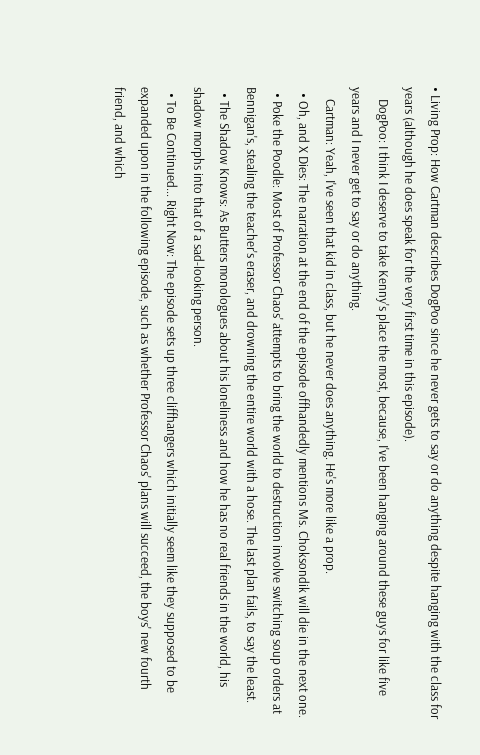• Living Prop: How Cartman describes DogPoo since he never gets to say or do anything despite hanging with the class for years (although he does speak for the very first time in this episode).
    DogPoo: I think I deserve to take Kenny's place the most, because, I've been hanging around these guys for like five years and I never get to say or do anything.
    Cartman: Yeah, I've seen that kid in class, but he never does anything. He's more like a prop.
  • Oh, and X Dies: The narration at the end of the episode offhandedly mentions Ms. Choksondik will die in the next one.
  • Poke the Poodle: Most of Professor Chaos' attempts to bring the world to destruction involve switching soup orders at Bennigan's, stealing the teacher's eraser, and drowning the entire world with a hose. The last plan fails, to say the least.
  • The Shadow Knows: As Butters monologues about his loneliness and how he has no real friends in the world, his shadow morphs into that of a sad-looking person.
  • To Be Continued... Right Now: The episode sets up three cliffhangers which initially seem like they supposed to be expanded upon in the following episode, such as whether Professor Chaos' plans will succeed, the boys' new fourth friend, and which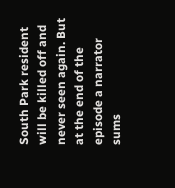South Park resident will be killed off and never seen again. But at the end of the episode a narrator sums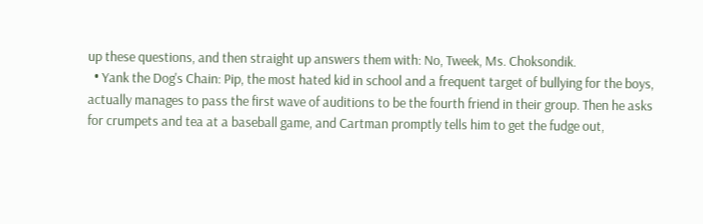up these questions, and then straight up answers them with: No, Tweek, Ms. Choksondik.
  • Yank the Dog's Chain: Pip, the most hated kid in school and a frequent target of bullying for the boys, actually manages to pass the first wave of auditions to be the fourth friend in their group. Then he asks for crumpets and tea at a baseball game, and Cartman promptly tells him to get the fudge out,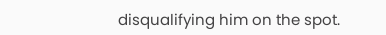disqualifying him on the spot.